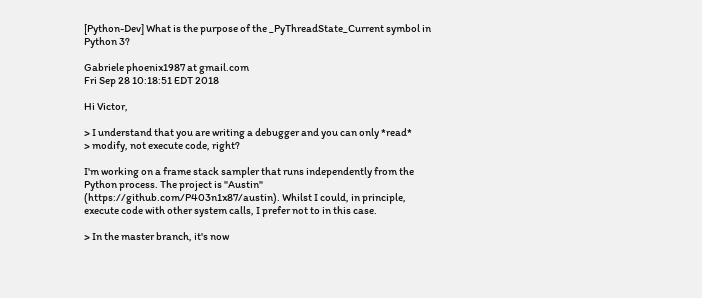[Python-Dev] What is the purpose of the _PyThreadState_Current symbol in Python 3?

Gabriele phoenix1987 at gmail.com
Fri Sep 28 10:18:51 EDT 2018

Hi Victor,

> I understand that you are writing a debugger and you can only *read*
> modify, not execute code, right?

I'm working on a frame stack sampler that runs independently from the
Python process. The project is "Austin"
(https://github.com/P403n1x87/austin). Whilst I could, in principle,
execute code with other system calls, I prefer not to in this case.

> In the master branch, it's now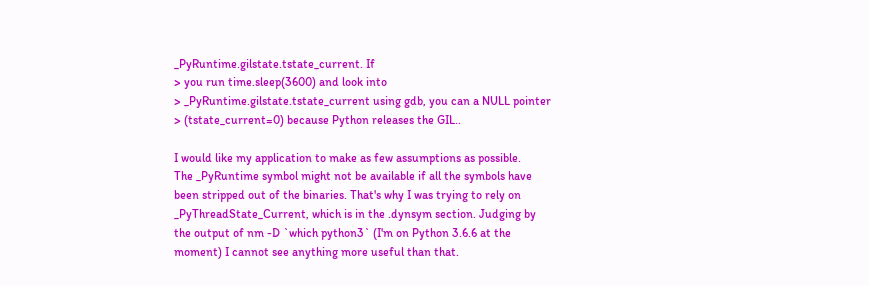_PyRuntime.gilstate.tstate_current. If
> you run time.sleep(3600) and look into
> _PyRuntime.gilstate.tstate_current using gdb, you can a NULL pointer
> (tstate_current=0) because Python releases the GIL..

I would like my application to make as few assumptions as possible.
The _PyRuntime symbol might not be available if all the symbols have
been stripped out of the binaries. That's why I was trying to rely on
_PyThreadState_Current, which is in the .dynsym section. Judging by
the output of nm -D `which python3` (I'm on Python 3.6.6 at the
moment) I cannot see anything more useful than that.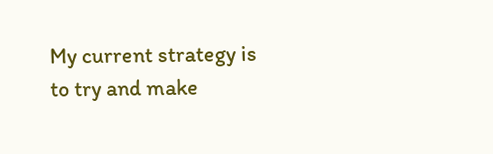My current strategy is to try and make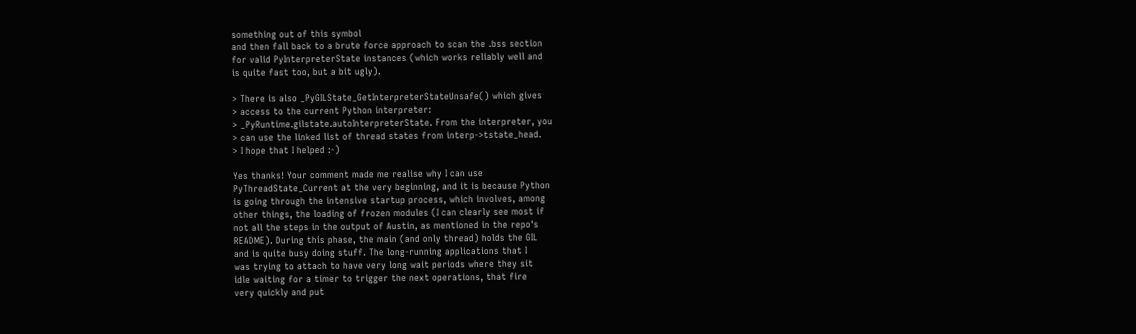something out of this symbol
and then fall back to a brute force approach to scan the .bss section
for valid PyInterpreterState instances (which works reliably well and
is quite fast too, but a bit ugly).

> There is also _PyGILState_GetInterpreterStateUnsafe() which gives
> access to the current Python interpreter:
> _PyRuntime.gilstate.autoInterpreterState. From the interpreter, you
> can use the linked list of thread states from interp->tstate_head.
> I hope that I helped :-)

Yes thanks! Your comment made me realise why I can use
PyThreadState_Current at the very beginning, and it is because Python
is going through the intensive startup process, which involves, among
other things, the loading of frozen modules (I can clearly see most if
not all the steps in the output of Austin, as mentioned in the repo's
README). During this phase, the main (and only thread) holds the GIL
and is quite busy doing stuff. The long-running applications that I
was trying to attach to have very long wait periods where they sit
idle waiting for a timer to trigger the next operations, that fire
very quickly and put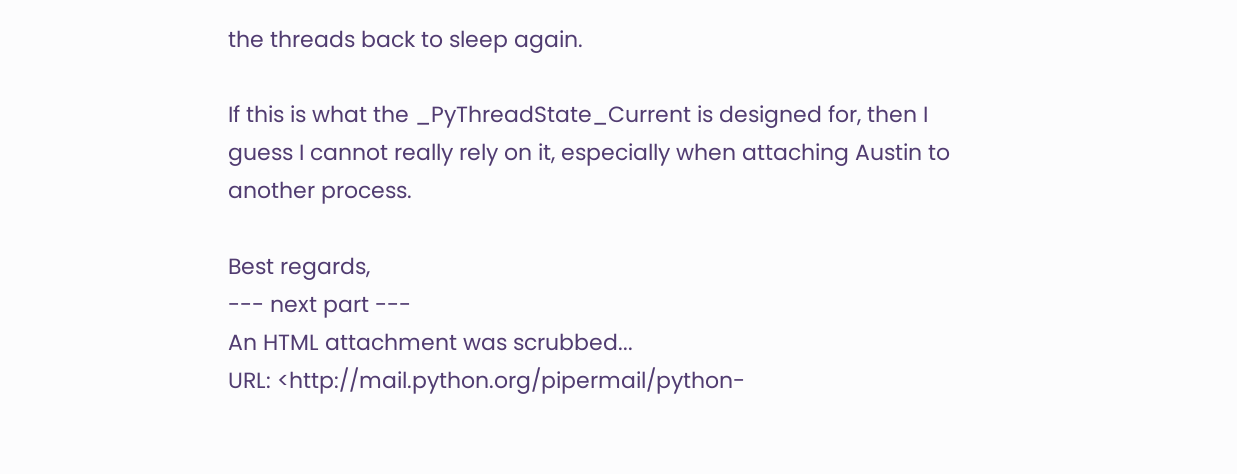the threads back to sleep again.

If this is what the _PyThreadState_Current is designed for, then I
guess I cannot really rely on it, especially when attaching Austin to
another process.

Best regards,
--- next part ---
An HTML attachment was scrubbed...
URL: <http://mail.python.org/pipermail/python-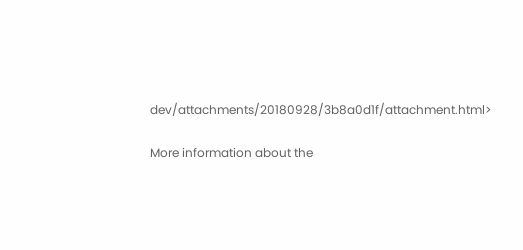dev/attachments/20180928/3b8a0d1f/attachment.html>

More information about the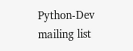Python-Dev mailing list